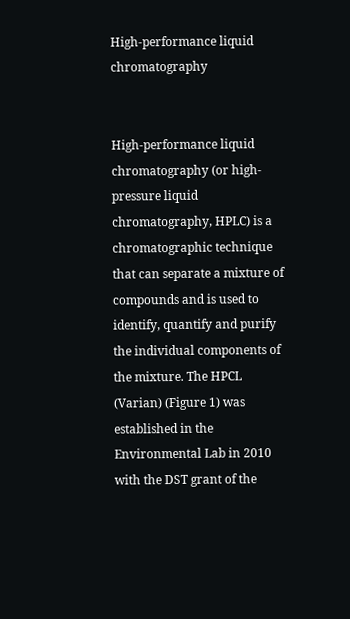High-performance liquid chromatography


High-performance liquid chromatography (or high-pressure liquid chromatography, HPLC) is a chromatographic technique that can separate a mixture of compounds and is used to identify, quantify and purify the individual components of the mixture. The HPCL (Varian) (Figure 1) was established in the Environmental Lab in 2010 with the DST grant of the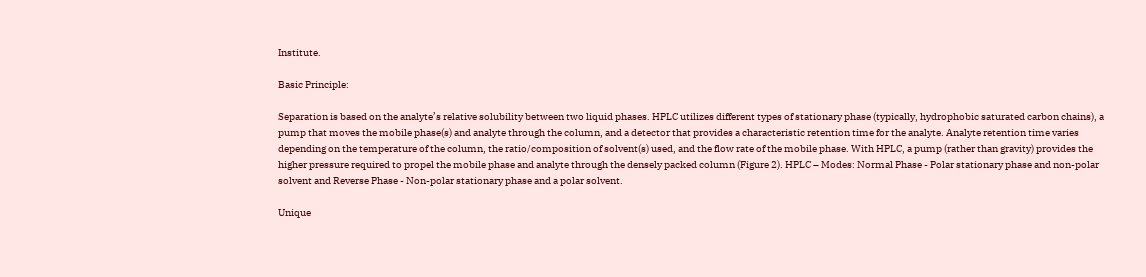Institute.

Basic Principle:

Separation is based on the analyte’s relative solubility between two liquid phases. HPLC utilizes different types of stationary phase (typically, hydrophobic saturated carbon chains), a pump that moves the mobile phase(s) and analyte through the column, and a detector that provides a characteristic retention time for the analyte. Analyte retention time varies depending on the temperature of the column, the ratio/composition of solvent(s) used, and the flow rate of the mobile phase. With HPLC, a pump (rather than gravity) provides the higher pressure required to propel the mobile phase and analyte through the densely packed column (Figure 2). HPLC – Modes: Normal Phase - Polar stationary phase and non-polar solvent and Reverse Phase - Non-polar stationary phase and a polar solvent.

Unique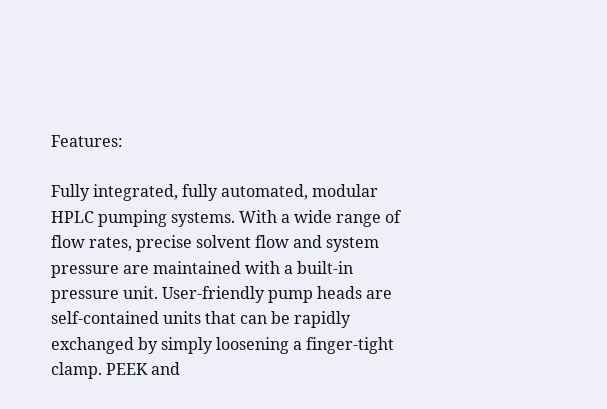Features:

Fully integrated, fully automated, modular HPLC pumping systems. With a wide range of flow rates, precise solvent flow and system pressure are maintained with a built-in pressure unit. User-friendly pump heads are self-contained units that can be rapidly exchanged by simply loosening a finger-tight clamp. PEEK and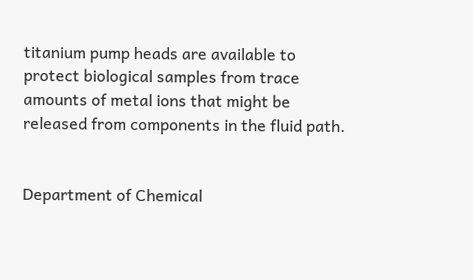titanium pump heads are available to protect biological samples from trace amounts of metal ions that might be released from components in the fluid path.


Department of Chemical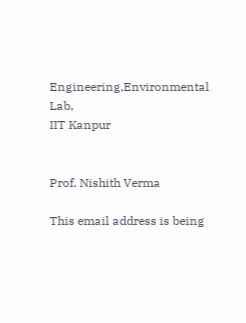Engineering,Environmental Lab,
IIT Kanpur


Prof. Nishith Verma

This email address is being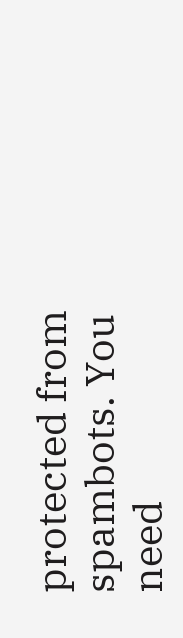protected from spambots. You need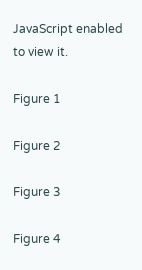JavaScript enabled to view it.

Figure 1

Figure 2

Figure 3

Figure 4